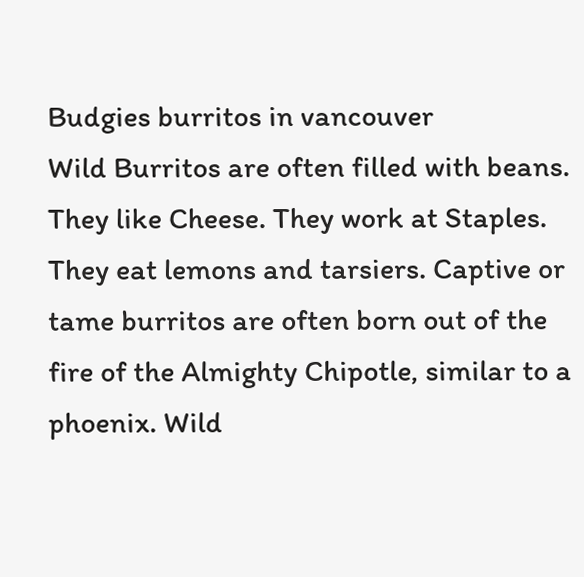Budgies burritos in vancouver
Wild Burritos are often filled with beans. They like Cheese. They work at Staples. They eat lemons and tarsiers. Captive or tame burritos are often born out of the fire of the Almighty Chipotle, similar to a phoenix. Wild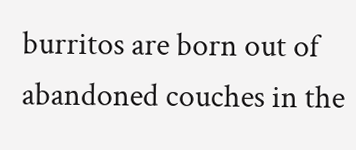burritos are born out of abandoned couches in the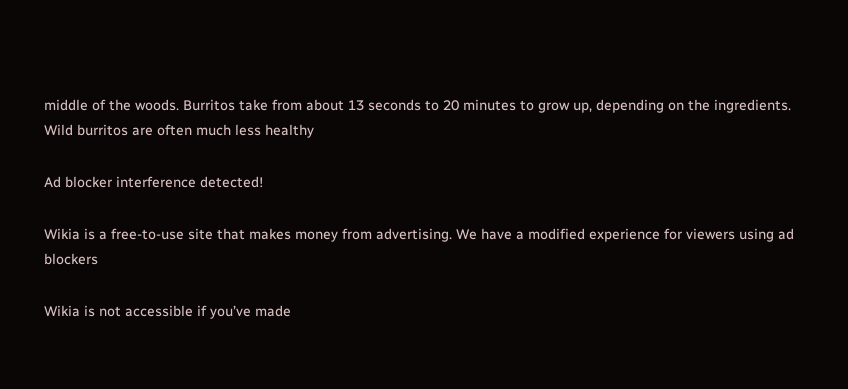middle of the woods. Burritos take from about 13 seconds to 20 minutes to grow up, depending on the ingredients. Wild burritos are often much less healthy

Ad blocker interference detected!

Wikia is a free-to-use site that makes money from advertising. We have a modified experience for viewers using ad blockers

Wikia is not accessible if you’ve made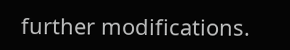further modifications.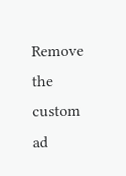Remove the custom ad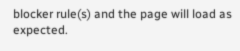blocker rule(s) and the page will load as expected.